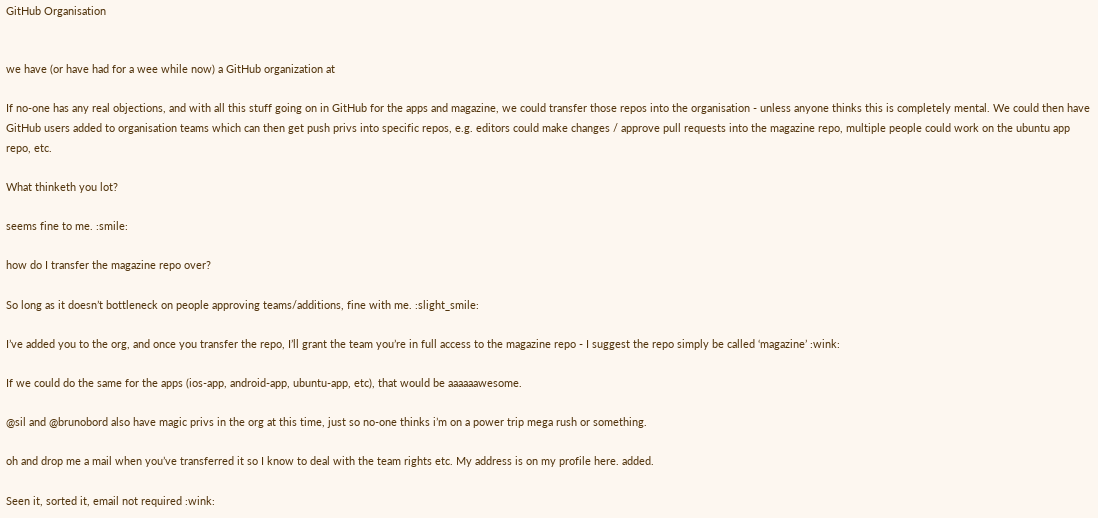GitHub Organisation


we have (or have had for a wee while now) a GitHub organization at

If no-one has any real objections, and with all this stuff going on in GitHub for the apps and magazine, we could transfer those repos into the organisation - unless anyone thinks this is completely mental. We could then have GitHub users added to organisation teams which can then get push privs into specific repos, e.g. editors could make changes / approve pull requests into the magazine repo, multiple people could work on the ubuntu app repo, etc.

What thinketh you lot?

seems fine to me. :smile:

how do I transfer the magazine repo over?

So long as it doesn’t bottleneck on people approving teams/additions, fine with me. :slight_smile:

I’ve added you to the org, and once you transfer the repo, I’ll grant the team you’re in full access to the magazine repo - I suggest the repo simply be called ‘magazine’ :wink:

If we could do the same for the apps (ios-app, android-app, ubuntu-app, etc), that would be aaaaaawesome.

@sil and @brunobord also have magic privs in the org at this time, just so no-one thinks i’m on a power trip mega rush or something.

oh and drop me a mail when you’ve transferred it so I know to deal with the team rights etc. My address is on my profile here. added.

Seen it, sorted it, email not required :wink: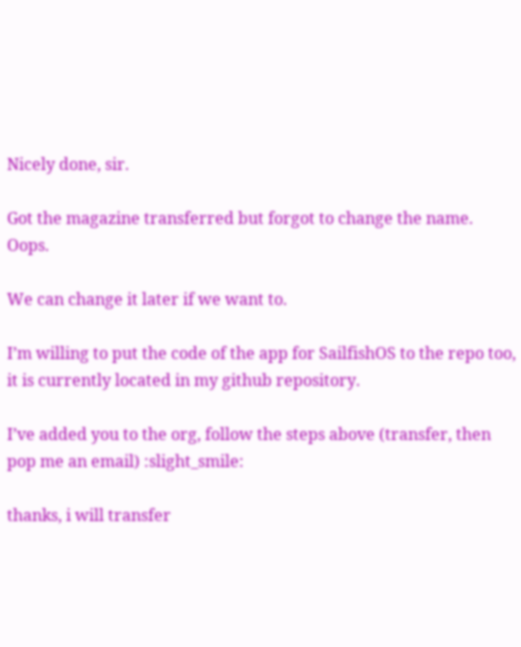Nicely done, sir.

Got the magazine transferred but forgot to change the name. Oops.

We can change it later if we want to.

I’m willing to put the code of the app for SailfishOS to the repo too, it is currently located in my github repository.

I’ve added you to the org, follow the steps above (transfer, then pop me an email) :slight_smile:

thanks, i will transfer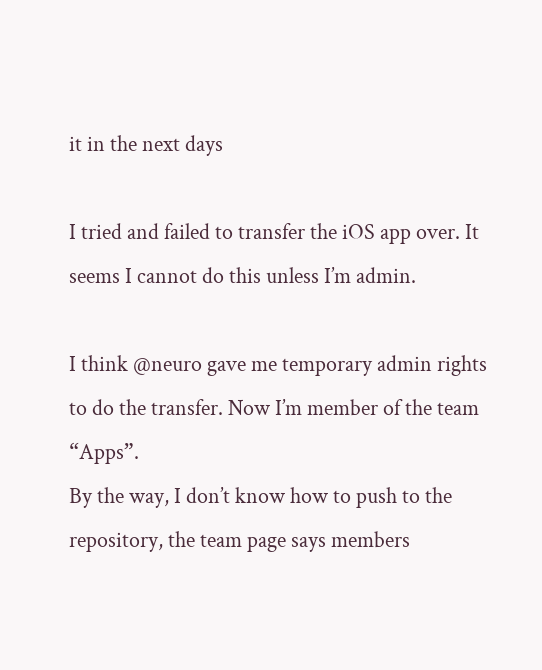it in the next days

I tried and failed to transfer the iOS app over. It seems I cannot do this unless I’m admin.

I think @neuro gave me temporary admin rights to do the transfer. Now I’m member of the team “Apps”.
By the way, I don’t know how to push to the repository, the team page says members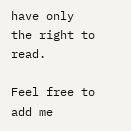have only the right to read.

Feel free to add me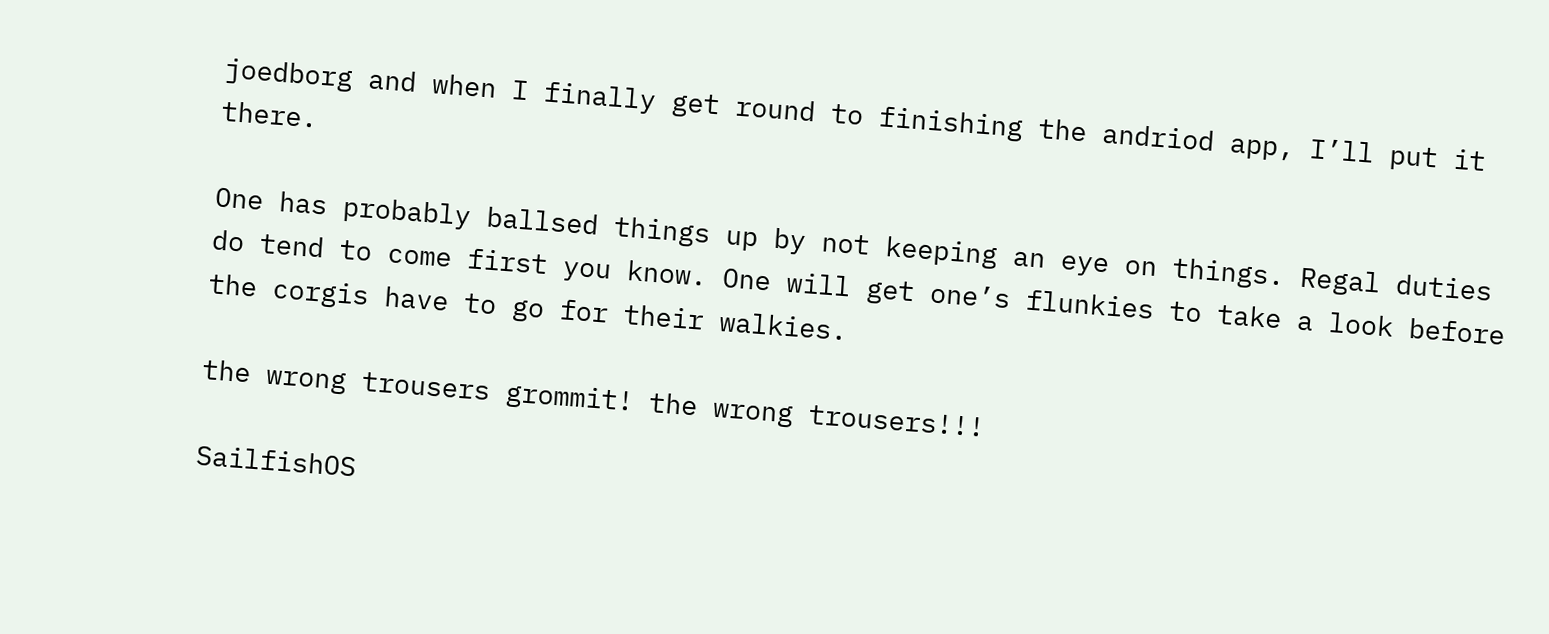joedborg and when I finally get round to finishing the andriod app, I’ll put it there.

One has probably ballsed things up by not keeping an eye on things. Regal duties do tend to come first you know. One will get one’s flunkies to take a look before the corgis have to go for their walkies.

the wrong trousers grommit! the wrong trousers!!!

SailfishOS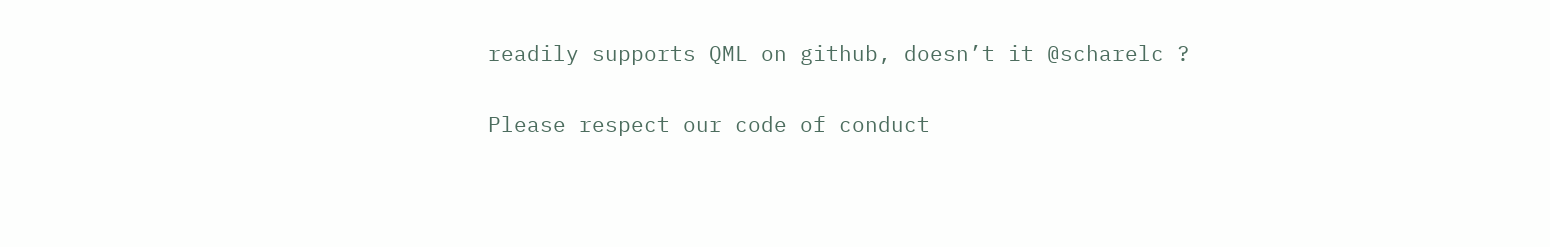readily supports QML on github, doesn’t it @scharelc ?

Please respect our code of conduct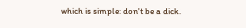which is simple: don't be a dick.